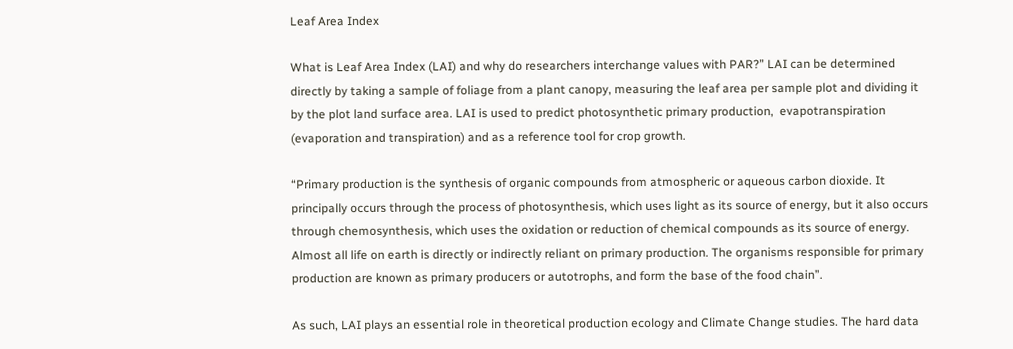Leaf Area Index

What is Leaf Area Index (LAI) and why do researchers interchange values with PAR?” LAI can be determined directly by taking a sample of foliage from a plant canopy, measuring the leaf area per sample plot and dividing it by the plot land surface area. LAI is used to predict photosynthetic primary production,  evapotranspiration (evaporation and transpiration) and as a reference tool for crop growth.

“Primary production is the synthesis of organic compounds from atmospheric or aqueous carbon dioxide. It principally occurs through the process of photosynthesis, which uses light as its source of energy, but it also occurs through chemosynthesis, which uses the oxidation or reduction of chemical compounds as its source of energy. Almost all life on earth is directly or indirectly reliant on primary production. The organisms responsible for primary production are known as primary producers or autotrophs, and form the base of the food chain”.

As such, LAI plays an essential role in theoretical production ecology and Climate Change studies. The hard data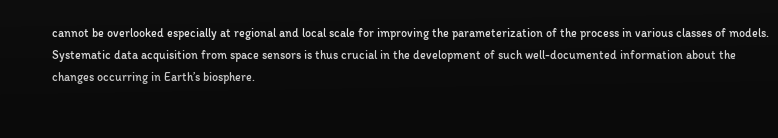cannot be overlooked especially at regional and local scale for improving the parameterization of the process in various classes of models. Systematic data acquisition from space sensors is thus crucial in the development of such well-documented information about the changes occurring in Earth’s biosphere.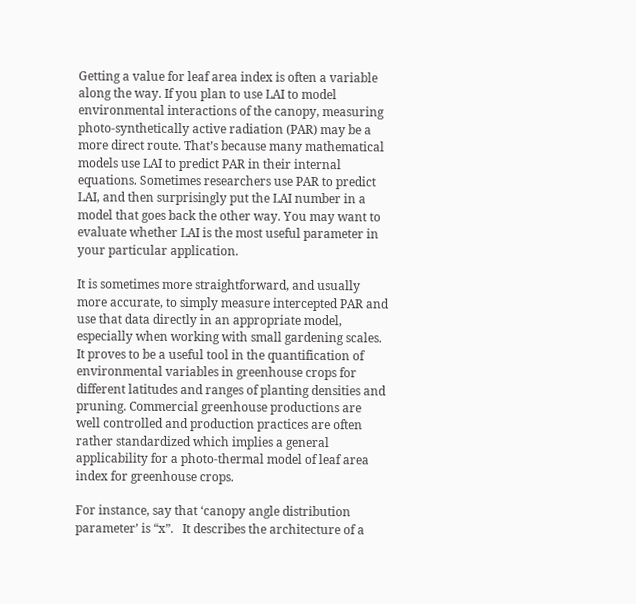Getting a value for leaf area index is often a variable along the way. If you plan to use LAI to model environmental interactions of the canopy, measuring photo-synthetically active radiation (PAR) may be a more direct route. That’s because many mathematical models use LAI to predict PAR in their internal equations. Sometimes researchers use PAR to predict LAI, and then surprisingly put the LAI number in a model that goes back the other way. You may want to evaluate whether LAI is the most useful parameter in your particular application.

It is sometimes more straightforward, and usually more accurate, to simply measure intercepted PAR and use that data directly in an appropriate model, especially when working with small gardening scales. It proves to be a useful tool in the quantification of environmental variables in greenhouse crops for different latitudes and ranges of planting densities and pruning. Commercial greenhouse productions are well controlled and production practices are often rather standardized which implies a general applicability for a photo-thermal model of leaf area index for greenhouse crops.

For instance, say that ‘canopy angle distribution parameter’ is “x”.   It describes the architecture of a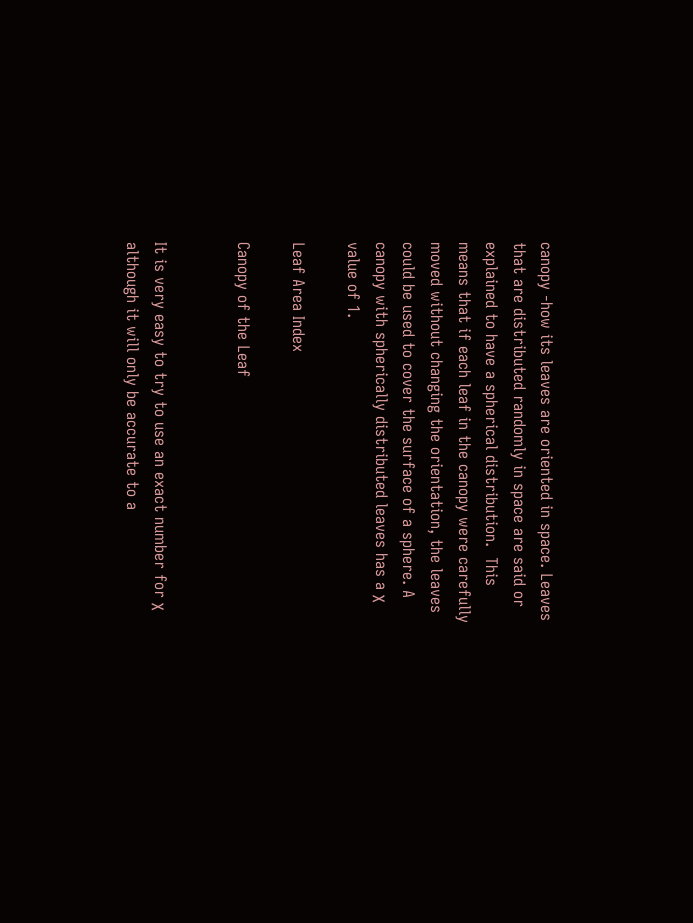canopy -how its leaves are oriented in space. Leaves that are distributed randomly in space are said or explained to have a spherical distribution.  This means that if each leaf in the canopy were carefully moved without changing the orientation, the leaves could be used to cover the surface of a sphere. A canopy with spherically distributed leaves has a χ value of 1.

Leaf Area Index

Canopy of the Leaf


It is very easy to try to use an exact number for χ although it will only be accurate to a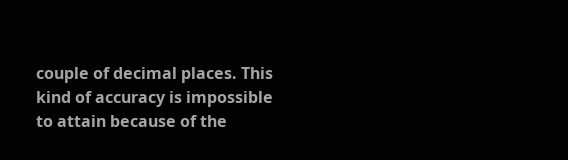couple of decimal places. This kind of accuracy is impossible to attain because of the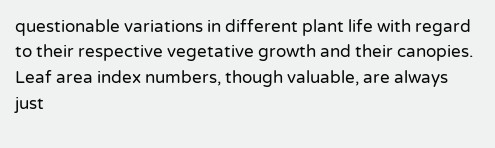questionable variations in different plant life with regard to their respective vegetative growth and their canopies. Leaf area index numbers, though valuable, are always just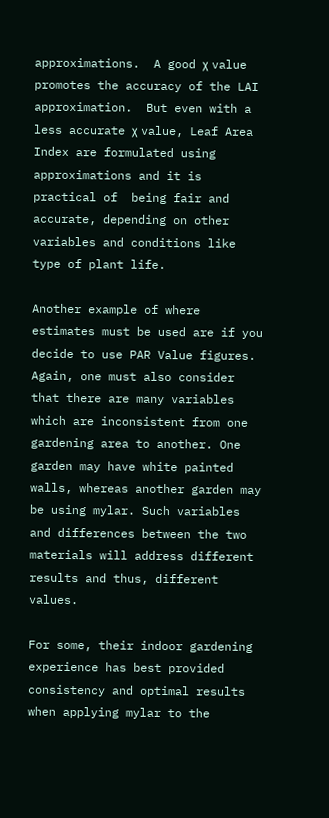approximations.  A good χ value promotes the accuracy of the LAI approximation.  But even with a less accurate χ value, Leaf Area Index are formulated using approximations and it is practical of  being fair and accurate, depending on other variables and conditions like type of plant life.

Another example of where estimates must be used are if you decide to use PAR Value figures. Again, one must also consider that there are many variables which are inconsistent from one gardening area to another. One garden may have white painted walls, whereas another garden may be using mylar. Such variables and differences between the two materials will address different results and thus, different values.

For some, their indoor gardening experience has best provided consistency and optimal results when applying mylar to the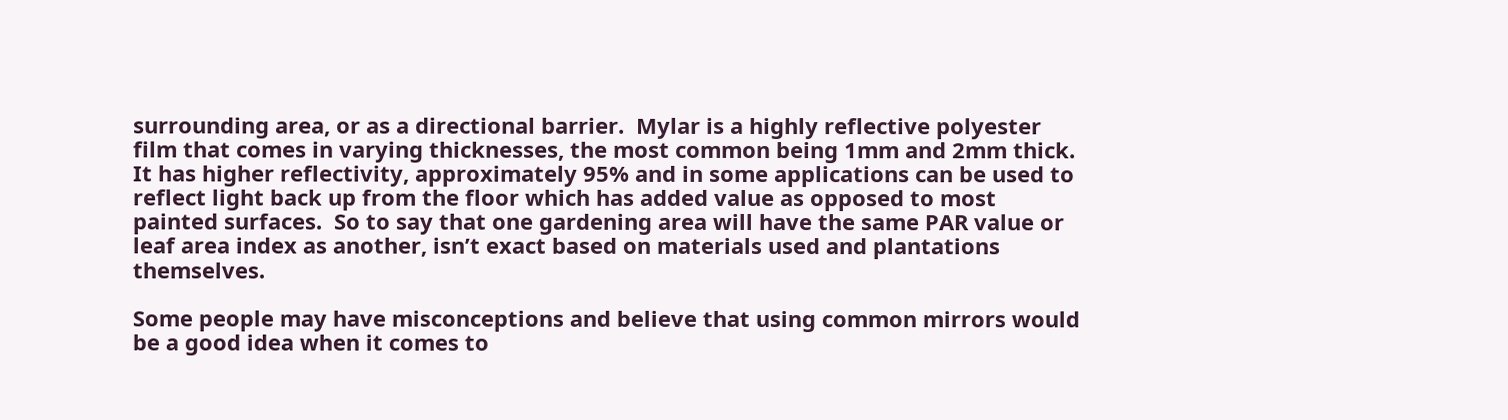surrounding area, or as a directional barrier.  Mylar is a highly reflective polyester film that comes in varying thicknesses, the most common being 1mm and 2mm thick. It has higher reflectivity, approximately 95% and in some applications can be used to reflect light back up from the floor which has added value as opposed to most painted surfaces.  So to say that one gardening area will have the same PAR value or leaf area index as another, isn’t exact based on materials used and plantations themselves.

Some people may have misconceptions and believe that using common mirrors would be a good idea when it comes to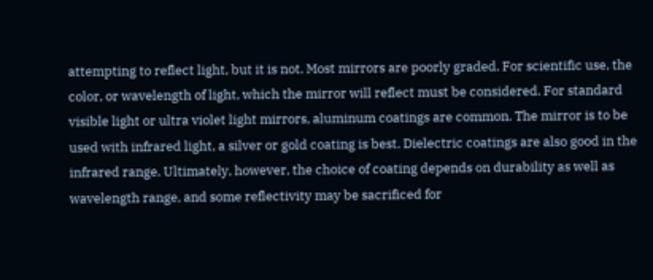attempting to reflect light, but it is not. Most mirrors are poorly graded. For scientific use, the color, or wavelength of light, which the mirror will reflect must be considered. For standard visible light or ultra violet light mirrors, aluminum coatings are common. The mirror is to be used with infrared light, a silver or gold coating is best. Dielectric coatings are also good in the infrared range. Ultimately, however, the choice of coating depends on durability as well as wavelength range, and some reflectivity may be sacrificed for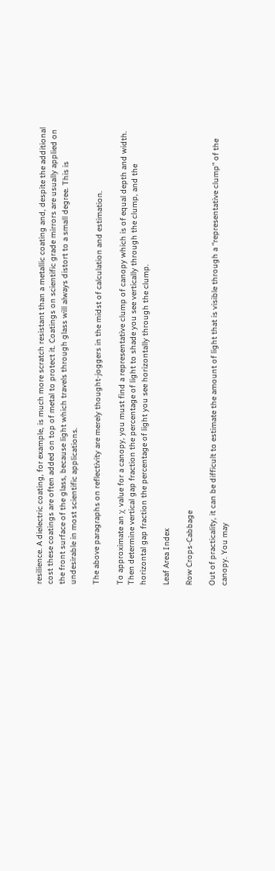resilience. A dielectric coating, for example, is much more scratch resistant than a metallic coating and, despite the additional cost these coatings are often added on top of metal to protect it. Coatings on scientific grade mirrors are usually applied on the front surface of the glass, because light which travels through glass will always distort to a small degree. This is undesirable in most scientific applications.

The above paragraphs on reflectivity are merely thought-joggers in the midst of calculation and estimation.

To approximate an χ value for a canopy, you must find a representative clump of canopy which is of equal depth and width. Then determine vertical gap fraction the percentage of light to shade you see vertically through the clump, and the horizontal gap fraction the percentage of light you see horizontally through the clump.

Leaf Area Index

Row Crops-Cabbage

Out of practicality, it can be difficult to estimate the amount of light that is visible through a “representative clump” of the canopy. You may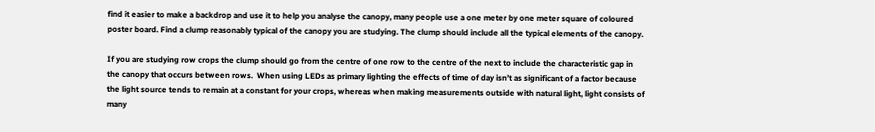find it easier to make a backdrop and use it to help you analyse the canopy, many people use a one meter by one meter square of coloured poster board. Find a clump reasonably typical of the canopy you are studying. The clump should include all the typical elements of the canopy.

If you are studying row crops the clump should go from the centre of one row to the centre of the next to include the characteristic gap in the canopy that occurs between rows.  When using LEDs as primary lighting the effects of time of day isn’t as significant of a factor because the light source tends to remain at a constant for your crops, whereas when making measurements outside with natural light, light consists of many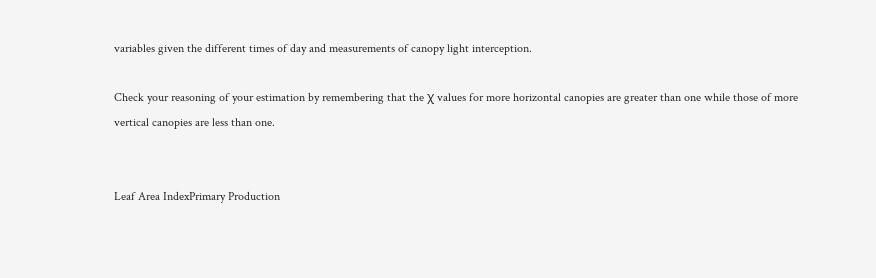variables given the different times of day and measurements of canopy light interception.

Check your reasoning of your estimation by remembering that the χ values for more horizontal canopies are greater than one while those of more vertical canopies are less than one.


Leaf Area IndexPrimary Production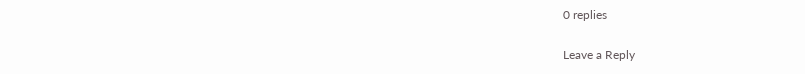0 replies

Leave a Reply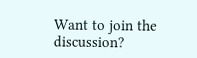Want to join the discussion?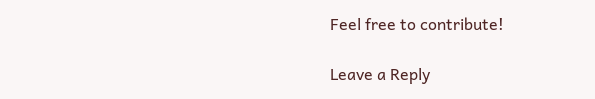Feel free to contribute!

Leave a Reply